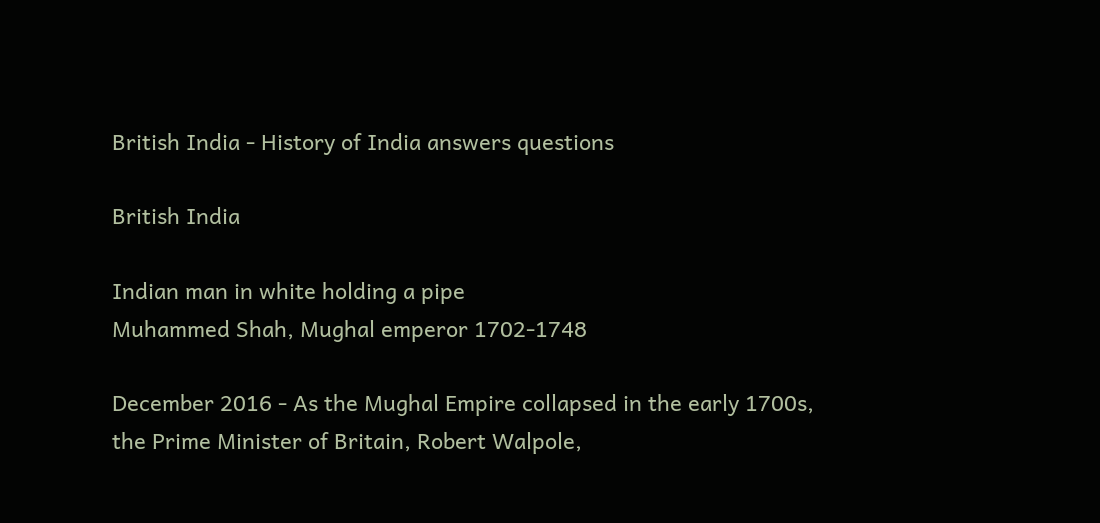British India - History of India answers questions

British India

Indian man in white holding a pipe
Muhammed Shah, Mughal emperor 1702-1748

December 2016 - As the Mughal Empire collapsed in the early 1700s, the Prime Minister of Britain, Robert Walpole,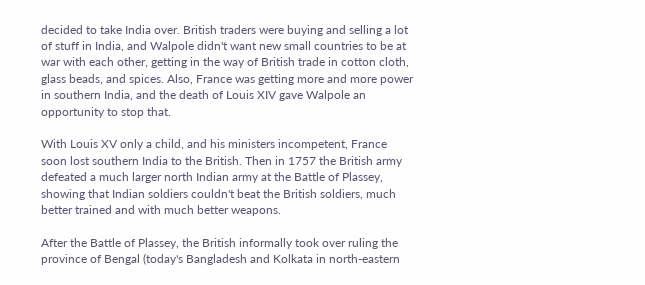decided to take India over. British traders were buying and selling a lot of stuff in India, and Walpole didn't want new small countries to be at war with each other, getting in the way of British trade in cotton cloth, glass beads, and spices. Also, France was getting more and more power in southern India, and the death of Louis XIV gave Walpole an opportunity to stop that.

With Louis XV only a child, and his ministers incompetent, France soon lost southern India to the British. Then in 1757 the British army defeated a much larger north Indian army at the Battle of Plassey, showing that Indian soldiers couldn't beat the British soldiers, much better trained and with much better weapons.

After the Battle of Plassey, the British informally took over ruling the province of Bengal (today's Bangladesh and Kolkata in north-eastern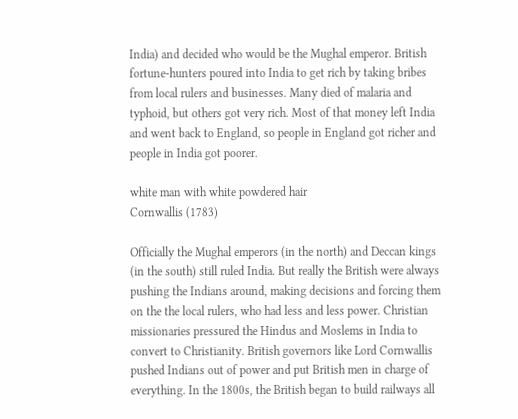India) and decided who would be the Mughal emperor. British fortune-hunters poured into India to get rich by taking bribes from local rulers and businesses. Many died of malaria and typhoid, but others got very rich. Most of that money left India and went back to England, so people in England got richer and people in India got poorer.

white man with white powdered hair
Cornwallis (1783)

Officially the Mughal emperors (in the north) and Deccan kings (in the south) still ruled India. But really the British were always pushing the Indians around, making decisions and forcing them on the the local rulers, who had less and less power. Christian missionaries pressured the Hindus and Moslems in India to convert to Christianity. British governors like Lord Cornwallis pushed Indians out of power and put British men in charge of everything. In the 1800s, the British began to build railways all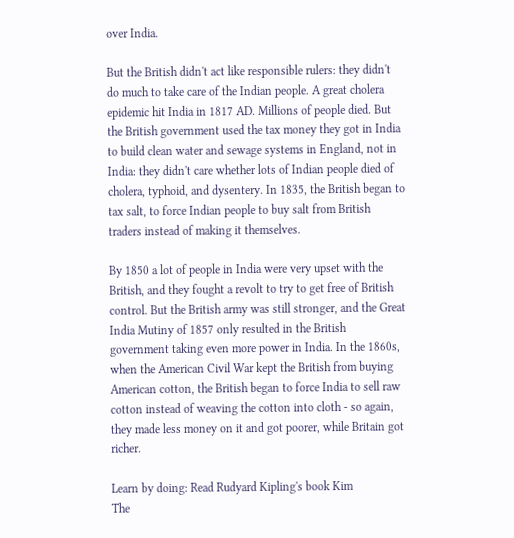over India.

But the British didn't act like responsible rulers: they didn't do much to take care of the Indian people. A great cholera epidemic hit India in 1817 AD. Millions of people died. But the British government used the tax money they got in India to build clean water and sewage systems in England, not in India: they didn't care whether lots of Indian people died of cholera, typhoid, and dysentery. In 1835, the British began to tax salt, to force Indian people to buy salt from British traders instead of making it themselves.

By 1850 a lot of people in India were very upset with the British, and they fought a revolt to try to get free of British control. But the British army was still stronger, and the Great India Mutiny of 1857 only resulted in the British government taking even more power in India. In the 1860s, when the American Civil War kept the British from buying American cotton, the British began to force India to sell raw cotton instead of weaving the cotton into cloth - so again, they made less money on it and got poorer, while Britain got richer.

Learn by doing: Read Rudyard Kipling's book Kim
The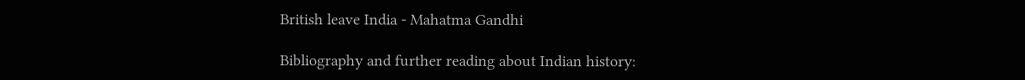British leave India - Mahatma Gandhi

Bibliography and further reading about Indian history: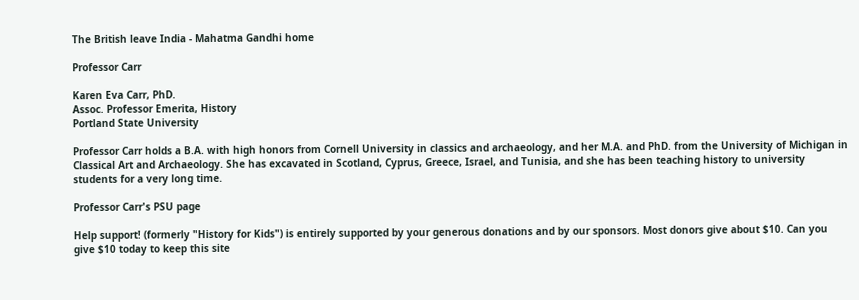The British leave India - Mahatma Gandhi home

Professor Carr

Karen Eva Carr, PhD.
Assoc. Professor Emerita, History
Portland State University

Professor Carr holds a B.A. with high honors from Cornell University in classics and archaeology, and her M.A. and PhD. from the University of Michigan in Classical Art and Archaeology. She has excavated in Scotland, Cyprus, Greece, Israel, and Tunisia, and she has been teaching history to university students for a very long time.

Professor Carr's PSU page

Help support! (formerly "History for Kids") is entirely supported by your generous donations and by our sponsors. Most donors give about $10. Can you give $10 today to keep this site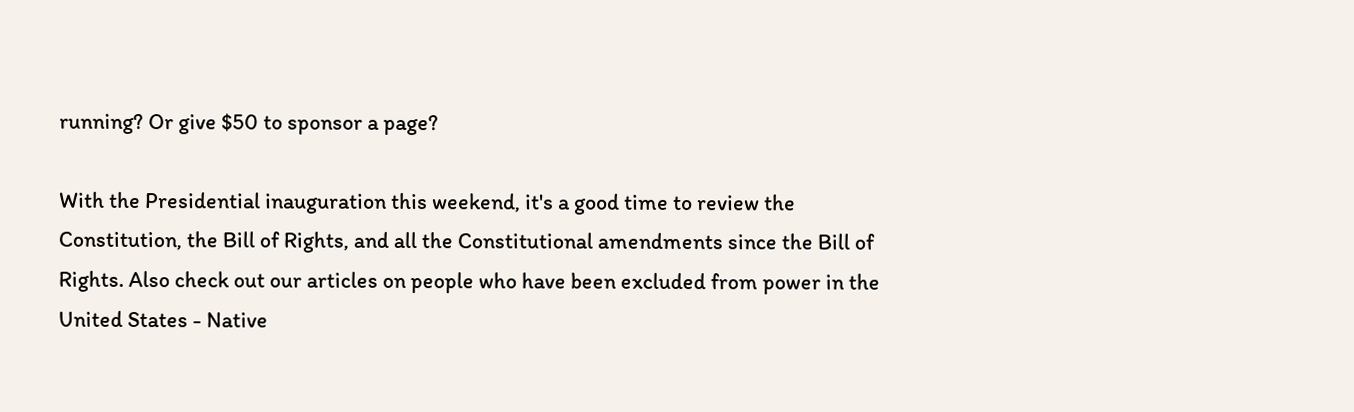running? Or give $50 to sponsor a page?

With the Presidential inauguration this weekend, it's a good time to review the Constitution, the Bill of Rights, and all the Constitutional amendments since the Bill of Rights. Also check out our articles on people who have been excluded from power in the United States - Native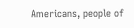Americans, people of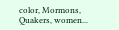color, Mormons, Quakers, women...